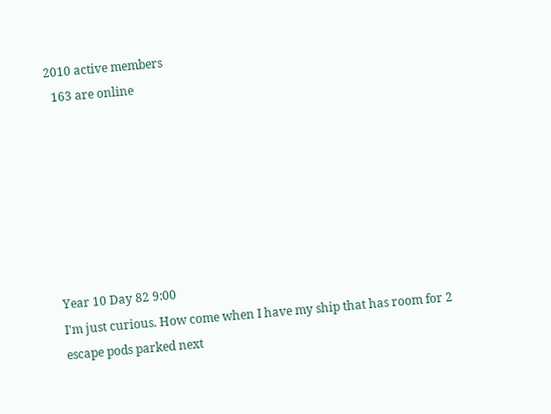2010 active members
  163 are online







Year 10 Day 82 9:00
I'm just curious. How come when I have my ship that has room for 2 escape pods parked next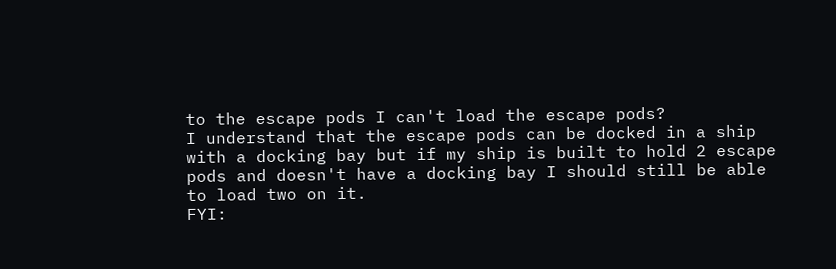to the escape pods I can't load the escape pods?
I understand that the escape pods can be docked in a ship with a docking bay but if my ship is built to hold 2 escape pods and doesn't have a docking bay I should still be able to load two on it.
FYI: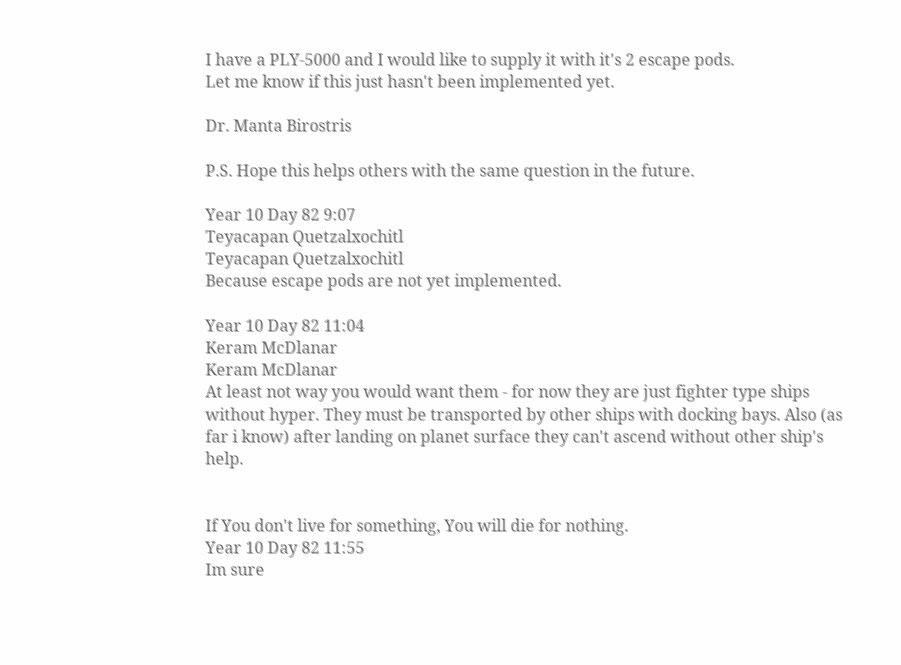I have a PLY-5000 and I would like to supply it with it's 2 escape pods.
Let me know if this just hasn't been implemented yet.

Dr. Manta Birostris

P.S. Hope this helps others with the same question in the future.

Year 10 Day 82 9:07
Teyacapan Quetzalxochitl
Teyacapan Quetzalxochitl
Because escape pods are not yet implemented.

Year 10 Day 82 11:04
Keram McDlanar
Keram McDlanar
At least not way you would want them - for now they are just fighter type ships without hyper. They must be transported by other ships with docking bays. Also (as far i know) after landing on planet surface they can't ascend without other ship's help.


If You don't live for something, You will die for nothing.
Year 10 Day 82 11:55
Im sure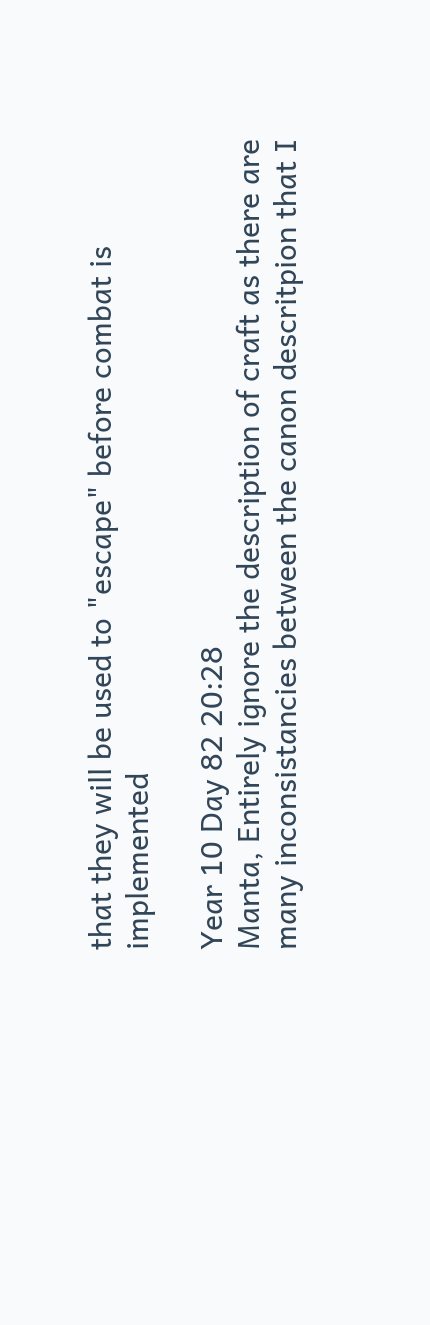that they will be used to "escape" before combat is implemented

Year 10 Day 82 20:28
Manta, Entirely ignore the description of craft as there are many inconsistancies between the canon descritpion that I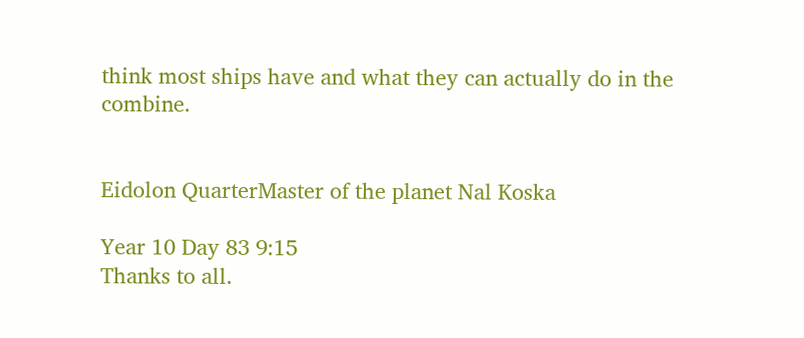think most ships have and what they can actually do in the combine.


Eidolon QuarterMaster of the planet Nal Koska

Year 10 Day 83 9:15
Thanks to all.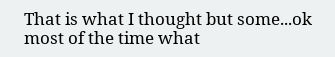That is what I thought but some...ok most of the time what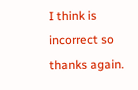I think is incorrect so thanks again.